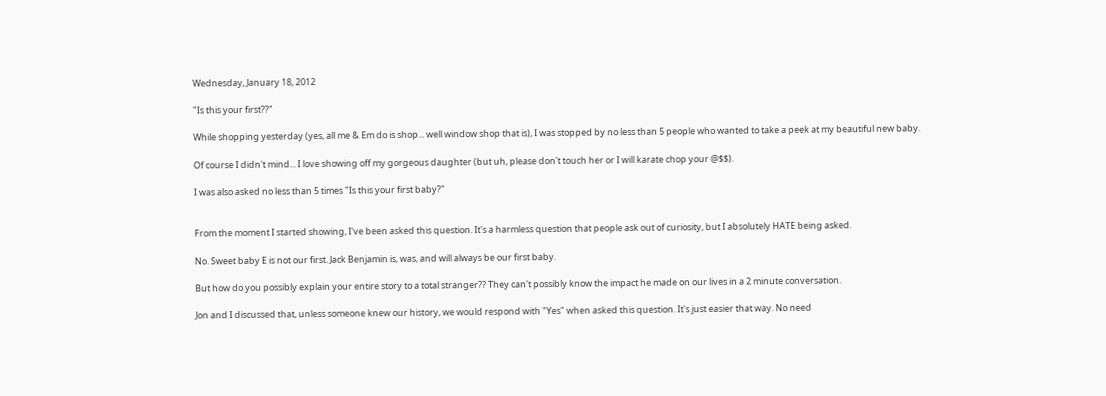Wednesday, January 18, 2012

"Is this your first??"

While shopping yesterday (yes, all me & Em do is shop... well window shop that is), I was stopped by no less than 5 people who wanted to take a peek at my beautiful new baby.

Of course I didn't mind... I love showing off my gorgeous daughter (but uh, please don't touch her or I will karate chop your @$$).

I was also asked no less than 5 times "Is this your first baby?"


From the moment I started showing, I've been asked this question. It's a harmless question that people ask out of curiosity, but I absolutely HATE being asked.

No. Sweet baby E is not our first. Jack Benjamin is, was, and will always be our first baby.

But how do you possibly explain your entire story to a total stranger?? They can't possibly know the impact he made on our lives in a 2 minute conversation.

Jon and I discussed that, unless someone knew our history, we would respond with "Yes" when asked this question. It's just easier that way. No need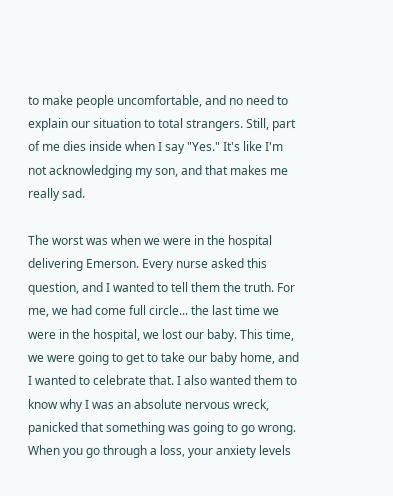to make people uncomfortable, and no need to explain our situation to total strangers. Still, part of me dies inside when I say "Yes." It's like I'm not acknowledging my son, and that makes me really sad.

The worst was when we were in the hospital delivering Emerson. Every nurse asked this question, and I wanted to tell them the truth. For me, we had come full circle... the last time we were in the hospital, we lost our baby. This time, we were going to get to take our baby home, and I wanted to celebrate that. I also wanted them to know why I was an absolute nervous wreck, panicked that something was going to go wrong. When you go through a loss, your anxiety levels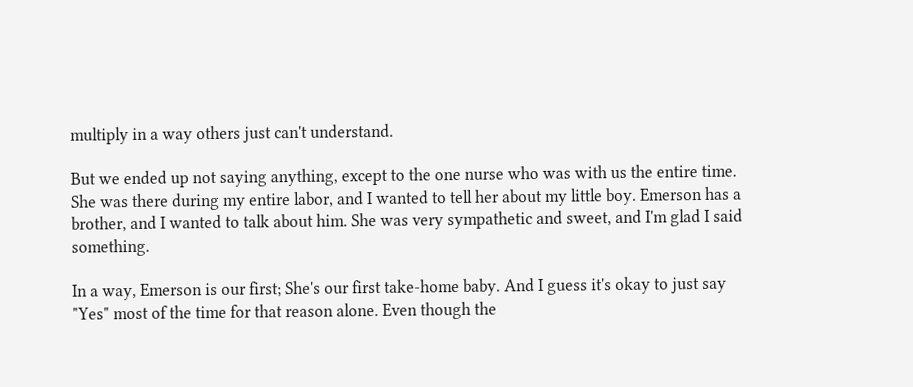multiply in a way others just can't understand.

But we ended up not saying anything, except to the one nurse who was with us the entire time. She was there during my entire labor, and I wanted to tell her about my little boy. Emerson has a brother, and I wanted to talk about him. She was very sympathetic and sweet, and I'm glad I said something.

In a way, Emerson is our first; She's our first take-home baby. And I guess it's okay to just say "Yes" most of the time for that reason alone. Even though the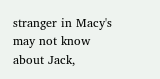stranger in Macy's may not know about Jack,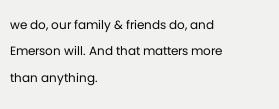we do, our family & friends do, and Emerson will. And that matters more than anything.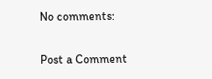No comments:

Post a Comment